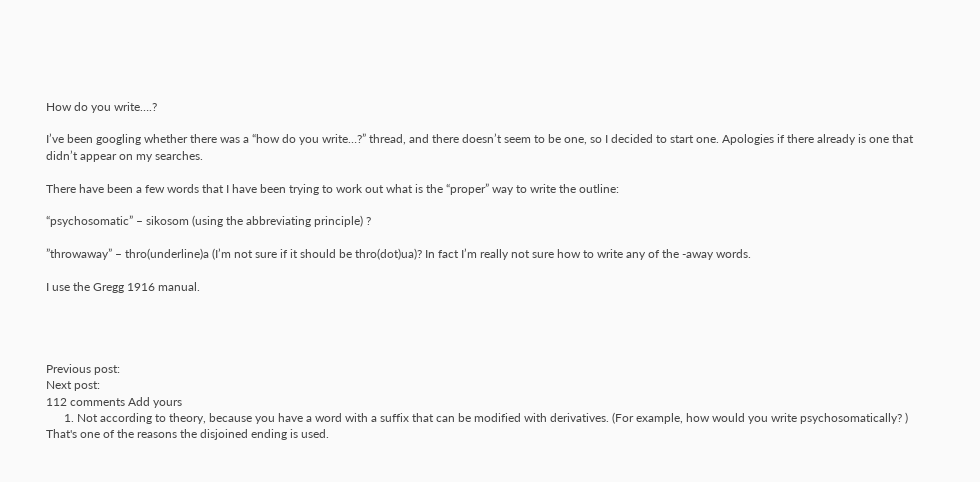How do you write….?

I’ve been googling whether there was a “how do you write…?” thread, and there doesn’t seem to be one, so I decided to start one. Apologies if there already is one that didn’t appear on my searches.

There have been a few words that I have been trying to work out what is the “proper” way to write the outline:

“psychosomatic” – sikosom (using the abbreviating principle) ?

”throwaway” – thro(underline)a (I’m not sure if it should be thro(dot)ua)? In fact I’m really not sure how to write any of the -away words.

I use the Gregg 1916 manual.




Previous post:
Next post:
112 comments Add yours
      1. Not according to theory, because you have a word with a suffix that can be modified with derivatives. (For example, how would you write psychosomatically? ) That's one of the reasons the disjoined ending is used.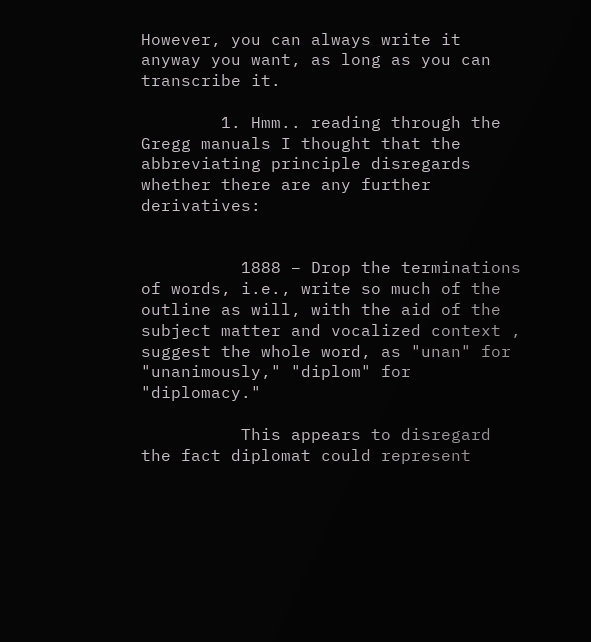However, you can always write it anyway you want, as long as you can transcribe it.

        1. Hmm.. reading through the Gregg manuals I thought that the abbreviating principle disregards  whether there are any further derivatives:


          1888 – Drop the terminations of words, i.e., write so much of the outline as will, with the aid of the subject matter and vocalized context , suggest the whole word, as "unan" for "unanimously," "diplom" for "diplomacy."

          This appears to disregard the fact diplomat could represent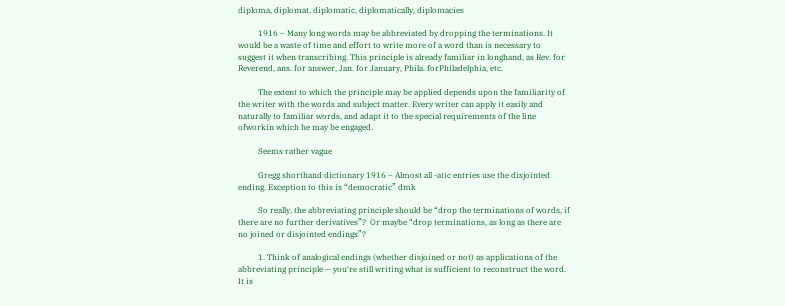diploma, diplomat, diplomatic, diplomatically, diplomacies

          1916 – Many long words may be abbreviated by dropping the terminations. It would be a waste of time and effort to write more of a word than is necessary to suggest it when transcribing. This principle is already familiar in longhand, as Rev. for Reverend, ans. for answer, Jan. for January, Phila. forPhiladelphia, etc.

          The extent to which the principle may be applied depends upon the familiarity of the writer with the words and subject matter. Every writer can apply it easily and naturally to familiar words, and adapt it to the special requirements of the line ofworkin which he may be engaged.

          Seems rather vague

          Gregg shorthand dictionary 1916 – Almost all -atic entries use the disjointed ending. Exception to this is “democratic” dmk

          So really, the abbreviating principle should be “drop the terminations of words, if there are no further derivatives”?  Or maybe “drop terminations, as long as there are no joined or disjointed endings”?

          1. Think of analogical endings (whether disjoined or not) as applications of the abbreviating principle — you're still writing what is sufficient to reconstruct the word. It is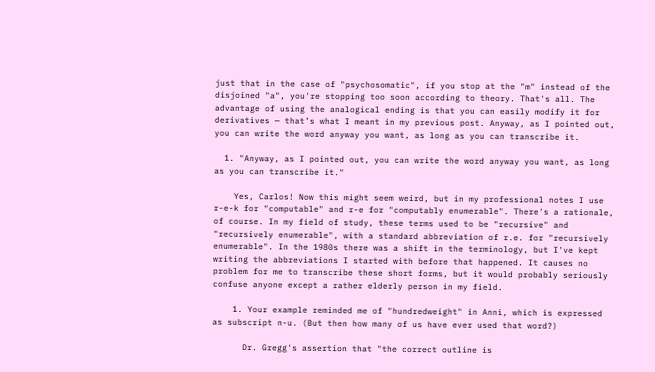just that in the case of "psychosomatic", if you stop at the "m" instead of the disjoined "a", you're stopping too soon according to theory. That's all. The advantage of using the analogical ending is that you can easily modify it for derivatives — that’s what I meant in my previous post. Anyway, as I pointed out, you can write the word anyway you want, as long as you can transcribe it.

  1. "Anyway, as I pointed out, you can write the word anyway you want, as long as you can transcribe it."

    Yes, Carlos! Now this might seem weird, but in my professional notes I use r-e-k for "computable" and r-e for "computably enumerable". There's a rationale, of course. In my field of study, these terms used to be "recursive" and "recursively enumerable", with a standard abbreviation of r.e. for "recursively enumerable". In the 1980s there was a shift in the terminology, but I've kept writing the abbreviations I started with before that happened. It causes no problem for me to transcribe these short forms, but it would probably seriously confuse anyone except a rather elderly person in my field.

    1. Your example reminded me of "hundredweight" in Anni, which is expressed as subscript n-u. (But then how many of us have ever used that word?)

      Dr. Gregg's assertion that "the correct outline is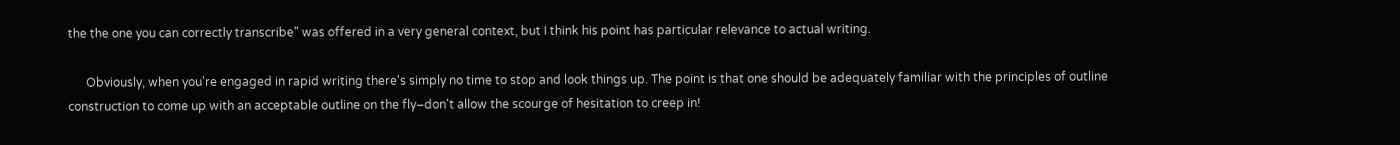the the one you can correctly transcribe" was offered in a very general context, but I think his point has particular relevance to actual writing.

      Obviously, when you're engaged in rapid writing there's simply no time to stop and look things up. The point is that one should be adequately familiar with the principles of outline construction to come up with an acceptable outline on the fly–don't allow the scourge of hesitation to creep in!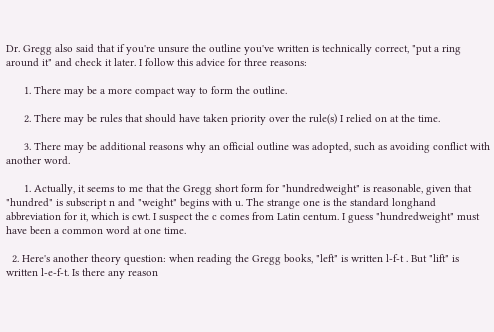Dr. Gregg also said that if you're unsure the outline you've written is technically correct, "put a ring around it" and check it later. I follow this advice for three reasons:

      1. There may be a more compact way to form the outline.

      2. There may be rules that should have taken priority over the rule(s) I relied on at the time.

      3. There may be additional reasons why an official outline was adopted, such as avoiding conflict with another word.

      1. Actually, it seems to me that the Gregg short form for "hundredweight" is reasonable, given that "hundred" is subscript n and "weight" begins with u. The strange one is the standard longhand abbreviation for it, which is cwt. I suspect the c comes from Latin centum. I guess "hundredweight" must have been a common word at one time.

  2. Here's another theory question: when reading the Gregg books, "left" is written l-f-t . But "lift" is written l-e-f-t. Is there any reason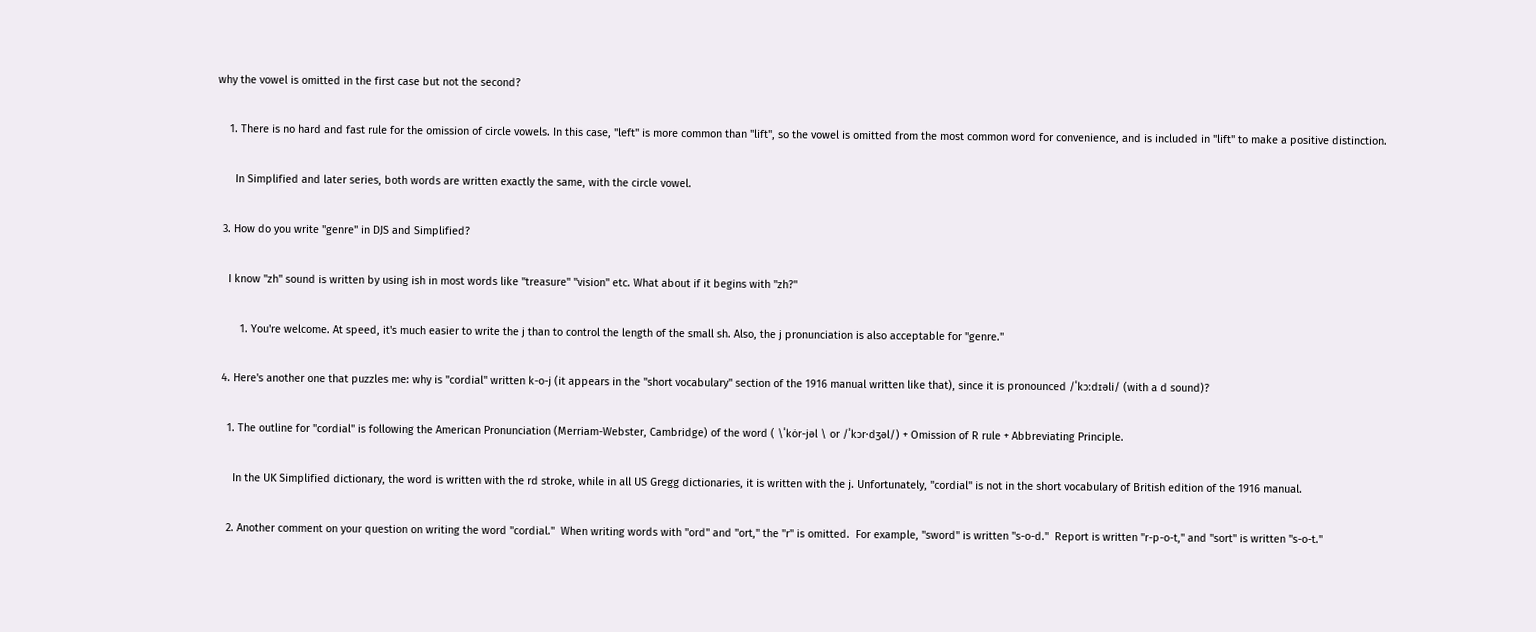why the vowel is omitted in the first case but not the second?

    1. There is no hard and fast rule for the omission of circle vowels. In this case, "left" is more common than "lift", so the vowel is omitted from the most common word for convenience, and is included in "lift" to make a positive distinction.

      In Simplified and later series, both words are written exactly the same, with the circle vowel.

  3. How do you write "genre" in DJS and Simplified?

    I know "zh" sound is written by using ish in most words like "treasure" "vision" etc. What about if it begins with "zh?"

        1. You're welcome. At speed, it's much easier to write the j than to control the length of the small sh. Also, the j pronunciation is also acceptable for "genre."

  4. Here's another one that puzzles me: why is "cordial" written k-o-j (it appears in the "short vocabulary" section of the 1916 manual written like that), since it is pronounced /ˈkɔːdɪəli/ (with a d sound)?

    1. The outline for "cordial" is following the American Pronunciation (Merriam-Webster, Cambridge) of the word ( \ˈkȯr-jəl \ or /ˈkɔr·dʒəl/) + Omission of R rule + Abbreviating Principle.

      In the UK Simplified dictionary, the word is written with the rd stroke, while in all US Gregg dictionaries, it is written with the j. Unfortunately, "cordial" is not in the short vocabulary of British edition of the 1916 manual.

    2. Another comment on your question on writing the word "cordial."  When writing words with "ord" and "ort," the "r" is omitted.  For example, "sword" is written "s-o-d."  Report is written "r-p-o-t," and "sort" is written "s-o-t."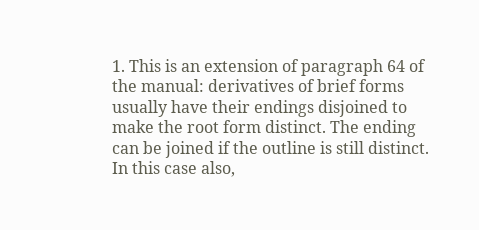1. This is an extension of paragraph 64 of the manual: derivatives of brief forms usually have their endings disjoined to make the root form distinct. The ending can be joined if the outline is still distinct. In this case also,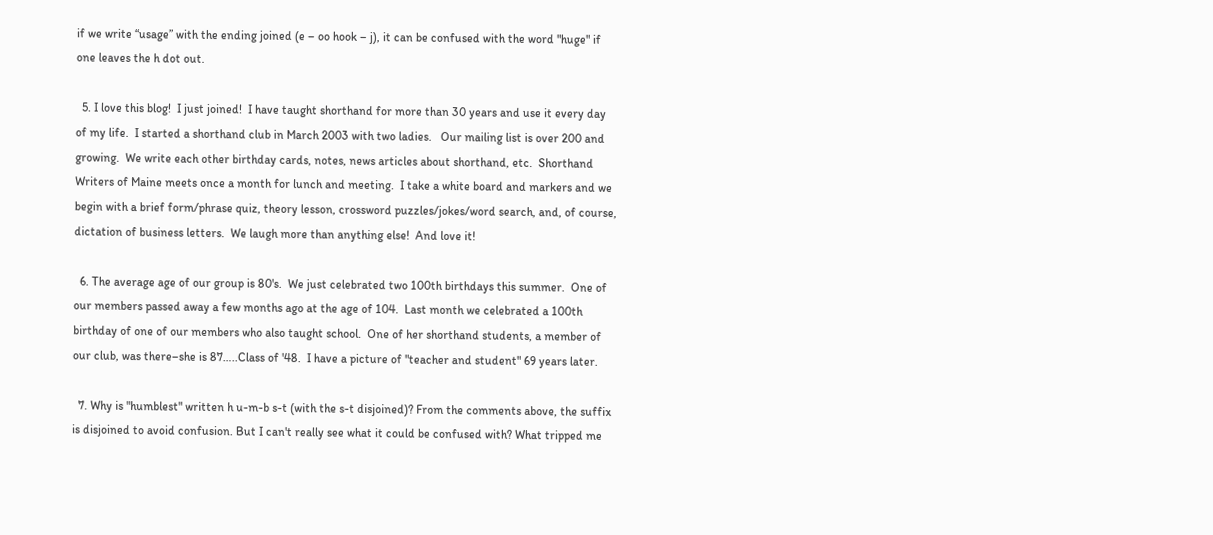if we write “usage” with the ending joined (e – oo hook – j), it can be confused with the word "huge" if one leaves the h dot out.

  5. I love this blog!  I just joined!  I have taught shorthand for more than 30 years and use it every day of my life.  I started a shorthand club in March 2003 with two ladies.   Our mailing list is over 200 and growing.  We write each other birthday cards, notes, news articles about shorthand, etc.  Shorthand Writers of Maine meets once a month for lunch and meeting.  I take a white board and markers and we begin with a brief form/phrase quiz, theory lesson, crossword puzzles/jokes/word search, and, of course, dictation of business letters.  We laugh more than anything else!  And love it!

  6. The average age of our group is 80's.  We just celebrated two 100th birthdays this summer.  One of our members passed away a few months ago at the age of 104.  Last month we celebrated a 100th birthday of one of our members who also taught school.  One of her shorthand students, a member of our club, was there–she is 87…..Class of '48.  I have a picture of "teacher and student" 69 years later.

  7. Why is "humblest" written h u-m-b s-t (with the s-t disjoined)? From the comments above, the suffix is disjoined to avoid confusion. But I can't really see what it could be confused with? What tripped me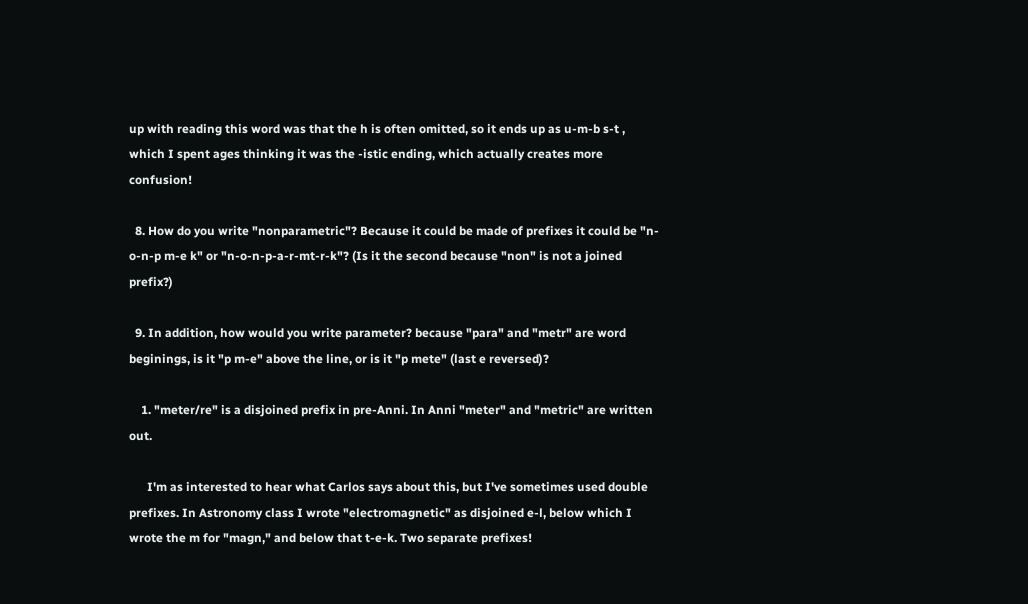up with reading this word was that the h is often omitted, so it ends up as u-m-b s-t , which I spent ages thinking it was the -istic ending, which actually creates more confusion!

  8. How do you write "nonparametric"? Because it could be made of prefixes it could be "n-o-n-p m-e k" or "n-o-n-p-a-r-mt-r-k"? (Is it the second because "non" is not a joined prefix?)

  9. In addition, how would you write parameter? because "para" and "metr" are word beginings, is it "p m-e" above the line, or is it "p mete" (last e reversed)?

    1. "meter/re" is a disjoined prefix in pre-Anni. In Anni "meter" and "metric" are written out.

      I'm as interested to hear what Carlos says about this, but I've sometimes used double prefixes. In Astronomy class I wrote "electromagnetic" as disjoined e-l, below which I wrote the m for "magn," and below that t-e-k. Two separate prefixes!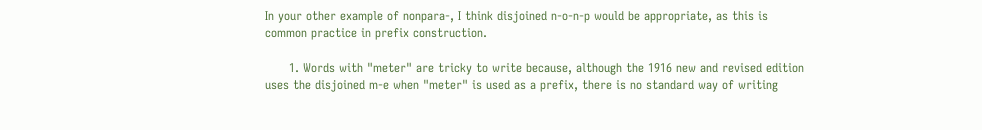In your other example of nonpara-, I think disjoined n-o-n-p would be appropriate, as this is common practice in prefix construction.

      1. Words with "meter" are tricky to write because, although the 1916 new and revised edition uses the disjoined m-e when "meter" is used as a prefix, there is no standard way of writing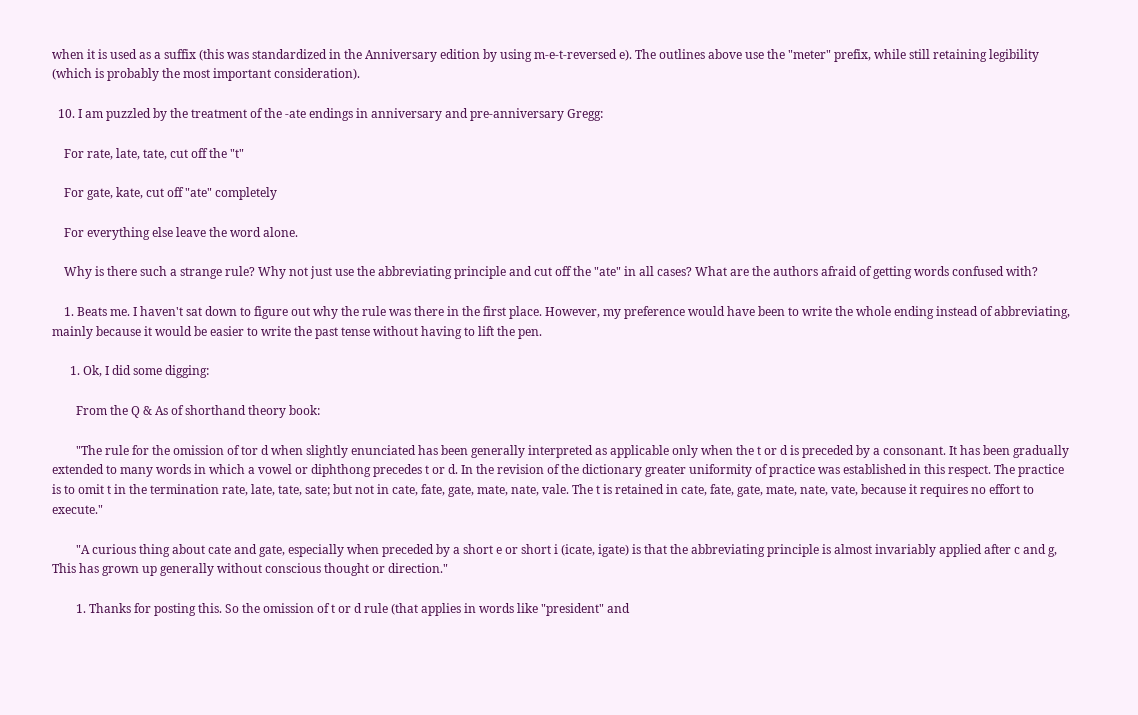when it is used as a suffix (this was standardized in the Anniversary edition by using m-e-t-reversed e). The outlines above use the "meter" prefix, while still retaining legibility (which is probably the most important consideration).

  10. I am puzzled by the treatment of the -ate endings in anniversary and pre-anniversary Gregg:

    For rate, late, tate, cut off the "t"

    For gate, kate, cut off "ate" completely

    For everything else leave the word alone.

    Why is there such a strange rule? Why not just use the abbreviating principle and cut off the "ate" in all cases? What are the authors afraid of getting words confused with?

    1. Beats me. I haven't sat down to figure out why the rule was there in the first place. However, my preference would have been to write the whole ending instead of abbreviating, mainly because it would be easier to write the past tense without having to lift the pen.

      1. Ok, I did some digging:

        From the Q & As of shorthand theory book:

        "The rule for the omission of tor d when slightly enunciated has been generally interpreted as applicable only when the t or d is preceded by a consonant. It has been gradually extended to many words in which a vowel or diphthong precedes t or d. In the revision of the dictionary greater uniformity of practice was established in this respect. The practice is to omit t in the termination rate, late, tate, sate; but not in cate, fate, gate, mate, nate, vale. The t is retained in cate, fate, gate, mate, nate, vate, because it requires no effort to execute."

        "A curious thing about cate and gate, especially when preceded by a short e or short i (icate, igate) is that the abbreviating principle is almost invariably applied after c and g, This has grown up generally without conscious thought or direction."

        1. Thanks for posting this. So the omission of t or d rule (that applies in words like "president" and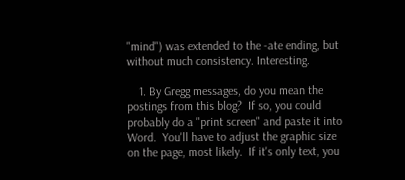"mind") was extended to the -ate ending, but without much consistency. Interesting.

    1. By Gregg messages, do you mean the postings from this blog?  If so, you could probably do a "print screen" and paste it into Word.  You'll have to adjust the graphic size on the page, most likely.  If it's only text, you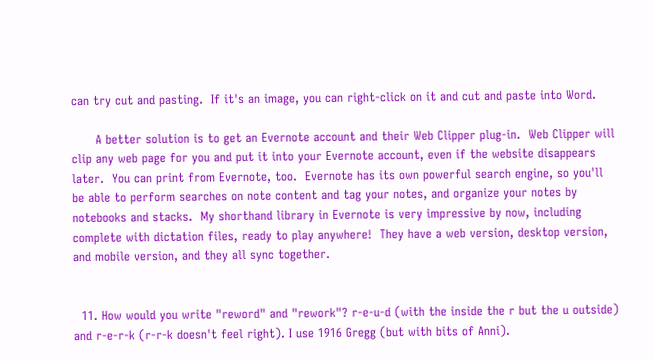can try cut and pasting.  If it's an image, you can right-click on it and cut and paste into Word.

      A better solution is to get an Evernote account and their Web Clipper plug-in.  Web Clipper will clip any web page for you and put it into your Evernote account, even if the website disappears later.  You can print from Evernote, too.  Evernote has its own powerful search engine, so you'll be able to perform searches on note content and tag your notes, and organize your notes by notebooks and stacks.  My shorthand library in Evernote is very impressive by now, including complete with dictation files, ready to play anywhere!  They have a web version, desktop version, and mobile version, and they all sync together.


  11. How would you write "reword" and "rework"? r-e-u-d (with the inside the r but the u outside) and r-e-r-k (r-r-k doesn't feel right). I use 1916 Gregg (but with bits of Anni).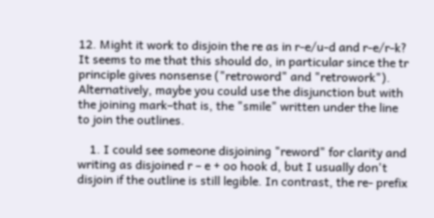12. Might it work to disjoin the re as in r-e/u-d and r-e/r-k? It seems to me that this should do, in particular since the tr principle gives nonsense ("retroword" and "retrowork"). Alternatively, maybe you could use the disjunction but with the joining mark–that is, the "smile" written under the line to join the outlines.

    1. I could see someone disjoining "reword" for clarity and writing as disjoined r – e + oo hook d, but I usually don't disjoin if the outline is still legible. In contrast, the re- prefix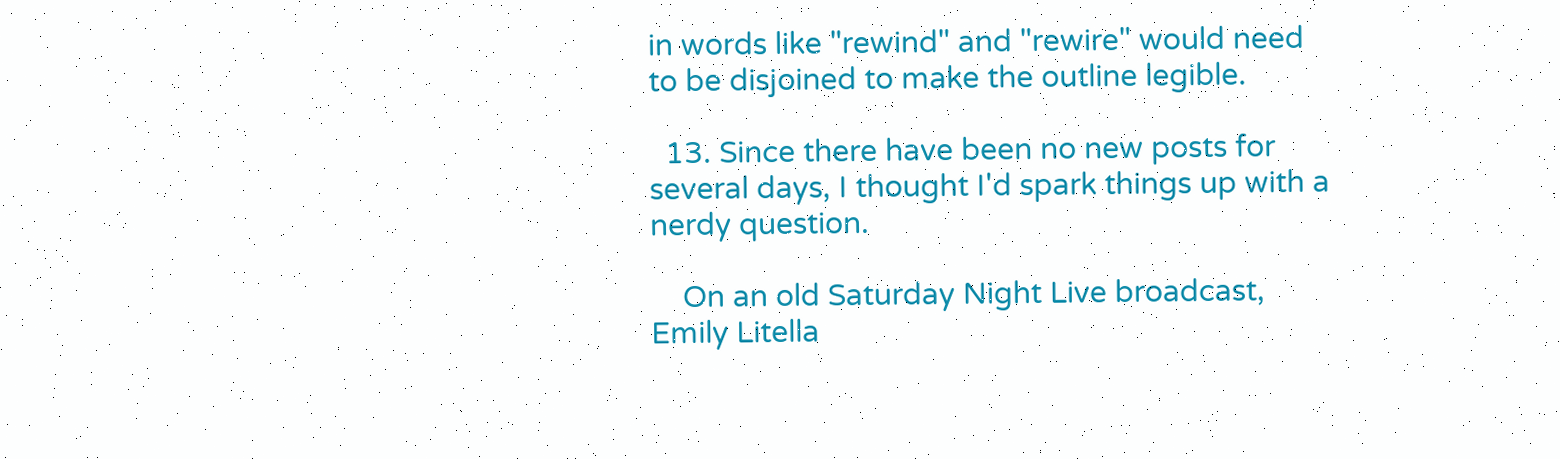in words like "rewind" and "rewire" would need to be disjoined to make the outline legible.

  13. Since there have been no new posts for several days, I thought I'd spark things up with a nerdy question.

    On an old Saturday Night Live broadcast, Emily Litella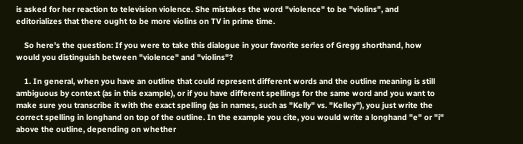is asked for her reaction to television violence. She mistakes the word "violence" to be "violins", and editorializes that there ought to be more violins on TV in prime time.

    So here's the question: If you were to take this dialogue in your favorite series of Gregg shorthand, how would you distinguish between "violence" and "violins"?

    1. In general, when you have an outline that could represent different words and the outline meaning is still ambiguous by context (as in this example), or if you have different spellings for the same word and you want to make sure you transcribe it with the exact spelling (as in names, such as "Kelly" vs. "Kelley"), you just write the correct spelling in longhand on top of the outline. In the example you cite, you would write a longhand "e" or "i" above the outline, depending on whether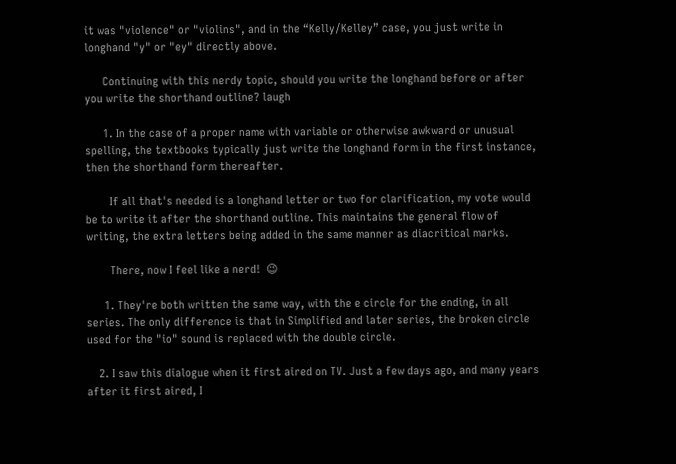it was "violence" or "violins", and in the “Kelly/Kelley” case, you just write in longhand "y" or "ey" directly above.

      Continuing with this nerdy topic, should you write the longhand before or after you write the shorthand outline? laugh

      1. In the case of a proper name with variable or otherwise awkward or unusual spelling, the textbooks typically just write the longhand form in the first instance, then the shorthand form thereafter.

        If all that's needed is a longhand letter or two for clarification, my vote would be to write it after the shorthand outline. This maintains the general flow of writing, the extra letters being added in the same manner as diacritical marks.

        There, now I feel like a nerd!  😉

      1. They're both written the same way, with the e circle for the ending, in all series. The only difference is that in Simplified and later series, the broken circle used for the "io" sound is replaced with the double circle.

    2. I saw this dialogue when it first aired on TV. Just a few days ago, and many years after it first aired, I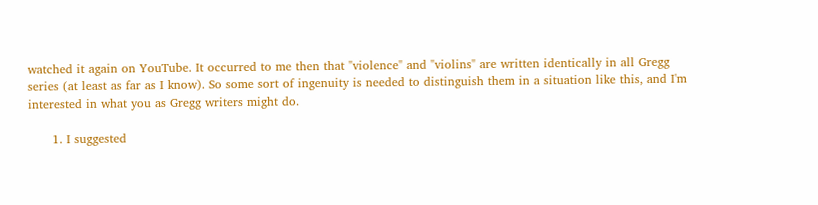watched it again on YouTube. It occurred to me then that "violence" and "violins" are written identically in all Gregg series (at least as far as I know). So some sort of ingenuity is needed to distinguish them in a situation like this, and I'm interested in what you as Gregg writers might do.

      1. I suggested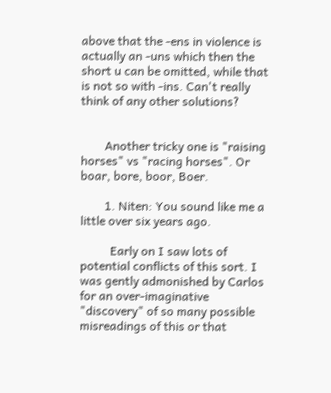above that the -ens in violence is actually an -uns which then the short u can be omitted, while that is not so with -ins. Can't really think of any other solutions?


        Another tricky one is "raising horses" vs "racing horses". Or boar, bore, boor, Boer.

        1. Niten: You sound like me a little over six years ago.

          Early on I saw lots of potential conflicts of this sort. I was gently admonished by Carlos for an over-imaginative "discovery" of so many possible misreadings of this or that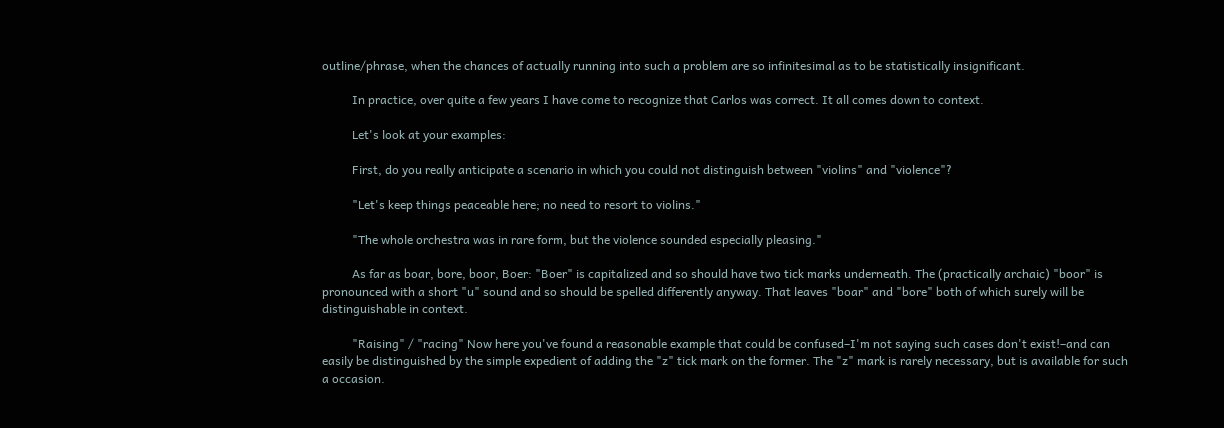outline/phrase, when the chances of actually running into such a problem are so infinitesimal as to be statistically insignificant.

          In practice, over quite a few years I have come to recognize that Carlos was correct. It all comes down to context.

          Let's look at your examples:

          First, do you really anticipate a scenario in which you could not distinguish between "violins" and "violence"?

          "Let's keep things peaceable here; no need to resort to violins."

          "The whole orchestra was in rare form, but the violence sounded especially pleasing."

          As far as boar, bore, boor, Boer: "Boer" is capitalized and so should have two tick marks underneath. The (practically archaic) "boor" is pronounced with a short "u" sound and so should be spelled differently anyway. That leaves "boar" and "bore" both of which surely will be distinguishable in context.

          "Raising" / "racing" Now here you've found a reasonable example that could be confused–I'm not saying such cases don't exist!–and can easily be distinguished by the simple expedient of adding the "z" tick mark on the former. The "z" mark is rarely necessary, but is available for such a occasion.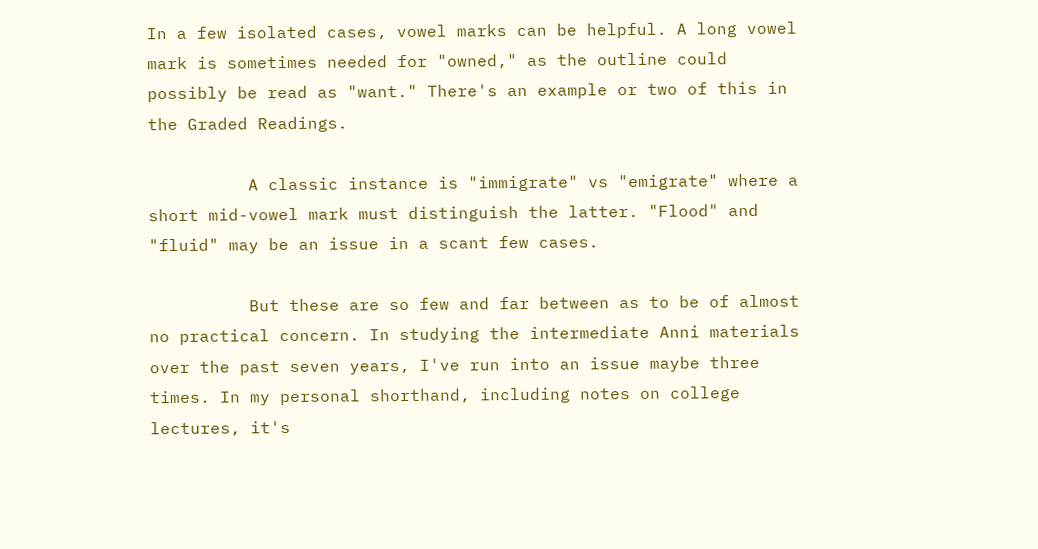In a few isolated cases, vowel marks can be helpful. A long vowel mark is sometimes needed for "owned," as the outline could possibly be read as "want." There's an example or two of this in the Graded Readings.

          A classic instance is "immigrate" vs "emigrate" where a short mid-vowel mark must distinguish the latter. "Flood" and "fluid" may be an issue in a scant few cases.

          But these are so few and far between as to be of almost no practical concern. In studying the intermediate Anni materials over the past seven years, I've run into an issue maybe three times. In my personal shorthand, including notes on college lectures, it's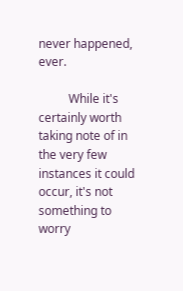never happened, ever.

          While it's certainly worth taking note of in the very few instances it could occur, it's not something to worry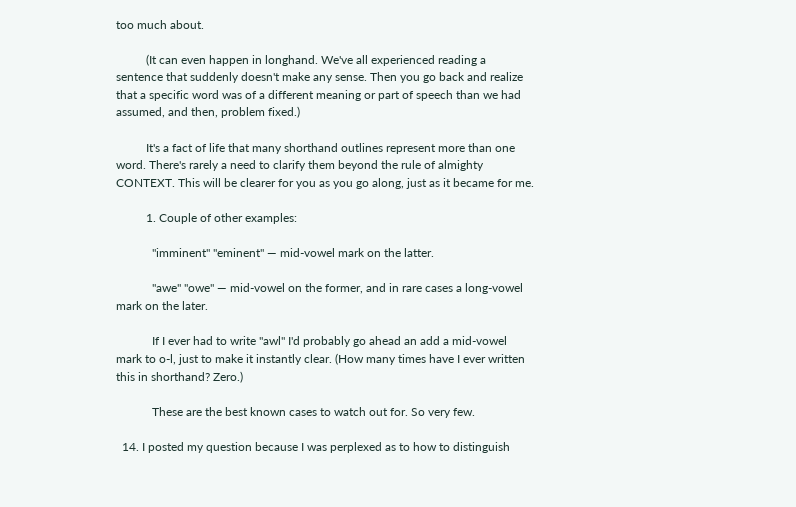too much about.

          (It can even happen in longhand. We've all experienced reading a sentence that suddenly doesn't make any sense. Then you go back and realize that a specific word was of a different meaning or part of speech than we had assumed, and then, problem fixed.)

          It's a fact of life that many shorthand outlines represent more than one word. There's rarely a need to clarify them beyond the rule of almighty CONTEXT. This will be clearer for you as you go along, just as it became for me.

          1. Couple of other examples:

            "imminent" "eminent" — mid-vowel mark on the latter.

            "awe" "owe" — mid-vowel on the former, and in rare cases a long-vowel mark on the later.

            If I ever had to write "awl" I'd probably go ahead an add a mid-vowel mark to o-l, just to make it instantly clear. (How many times have I ever written this in shorthand? Zero.)

            These are the best known cases to watch out for. So very few.

  14. I posted my question because I was perplexed as to how to distinguish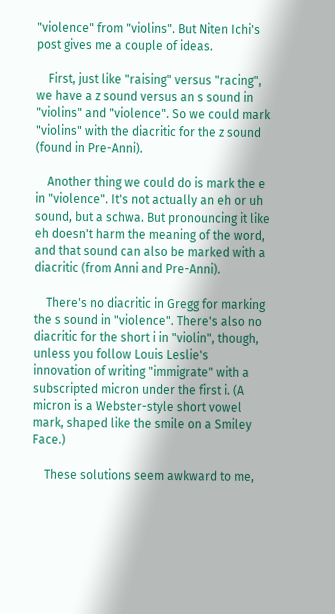"violence" from "violins". But Niten Ichi's post gives me a couple of ideas.

    First, just like "raising" versus "racing", we have a z sound versus an s sound in "violins" and "violence". So we could mark "violins" with the diacritic for the z sound (found in Pre-Anni).

    Another thing we could do is mark the e in "violence". It's not actually an eh or uh sound, but a schwa. But pronouncing it like eh doesn't harm the meaning of the word, and that sound can also be marked with a diacritic (from Anni and Pre-Anni).

    There's no diacritic in Gregg for marking the s sound in "violence". There's also no diacritic for the short i in "violin", though, unless you follow Louis Leslie's innovation of writing "immigrate" with a subscripted micron under the first i. (A micron is a Webster-style short vowel mark, shaped like the smile on a Smiley Face.)

    These solutions seem awkward to me,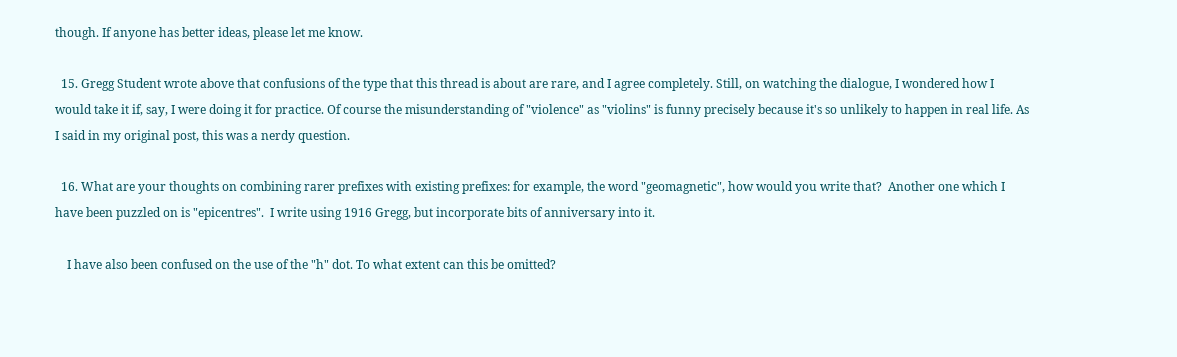though. If anyone has better ideas, please let me know.

  15. Gregg Student wrote above that confusions of the type that this thread is about are rare, and I agree completely. Still, on watching the dialogue, I wondered how I would take it if, say, I were doing it for practice. Of course the misunderstanding of "violence" as "violins" is funny precisely because it's so unlikely to happen in real life. As I said in my original post, this was a nerdy question.

  16. What are your thoughts on combining rarer prefixes with existing prefixes: for example, the word "geomagnetic", how would you write that?  Another one which I have been puzzled on is "epicentres".  I write using 1916 Gregg, but incorporate bits of anniversary into it.

    I have also been confused on the use of the "h" dot. To what extent can this be omitted?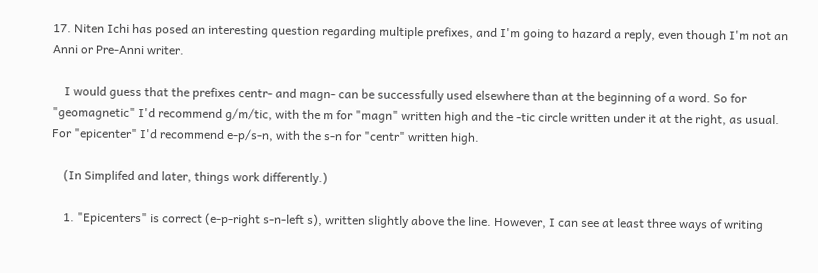17. Niten Ichi has posed an interesting question regarding multiple prefixes, and I'm going to hazard a reply, even though I'm not an Anni or Pre-Anni writer.

    I would guess that the prefixes centr- and magn- can be successfully used elsewhere than at the beginning of a word. So for "geomagnetic" I'd recommend g/m/tic, with the m for "magn" written high and the -tic circle written under it at the right, as usual. For "epicenter" I'd recommend e-p/s-n, with the s-n for "centr" written high.

    (In Simplifed and later, things work differently.)

    1. "Epicenters" is correct (e-p-right s-n-left s), written slightly above the line. However, I can see at least three ways of writing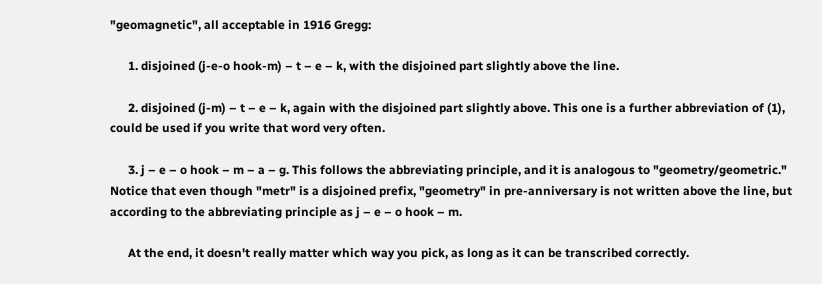"geomagnetic", all acceptable in 1916 Gregg:

      1. disjoined (j-e-o hook-m) – t – e – k, with the disjoined part slightly above the line.

      2. disjoined (j-m) – t – e – k, again with the disjoined part slightly above. This one is a further abbreviation of (1), could be used if you write that word very often.

      3. j – e – o hook – m – a – g. This follows the abbreviating principle, and it is analogous to "geometry/geometric." Notice that even though "metr" is a disjoined prefix, "geometry" in pre-anniversary is not written above the line, but according to the abbreviating principle as j – e – o hook – m.

      At the end, it doesn't really matter which way you pick, as long as it can be transcribed correctly.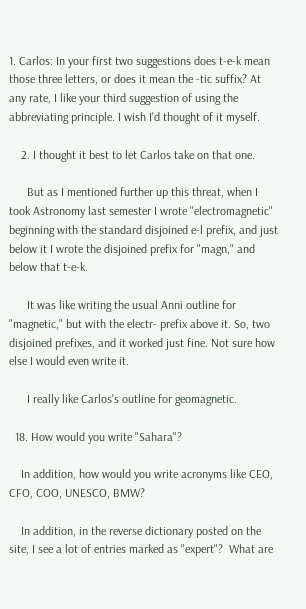1. Carlos: In your first two suggestions does t-e-k mean those three letters, or does it mean the -tic suffix? At any rate, I like your third suggestion of using the abbreviating principle. I wish I'd thought of it myself.

    2. I thought it best to let Carlos take on that one.

      But as I mentioned further up this threat, when I took Astronomy last semester I wrote "electromagnetic" beginning with the standard disjoined e-l prefix, and just below it I wrote the disjoined prefix for "magn," and below that t-e-k.

      It was like writing the usual Anni outline for "magnetic," but with the electr- prefix above it. So, two disjoined prefixes, and it worked just fine. Not sure how else I would even write it.

      I really like Carlos's outline for geomagnetic.

  18. How would you write "Sahara"?

    In addition, how would you write acronyms like CEO, CFO, COO, UNESCO, BMW?

    In addition, in the reverse dictionary posted on the site, I see a lot of entries marked as "expert"?  What are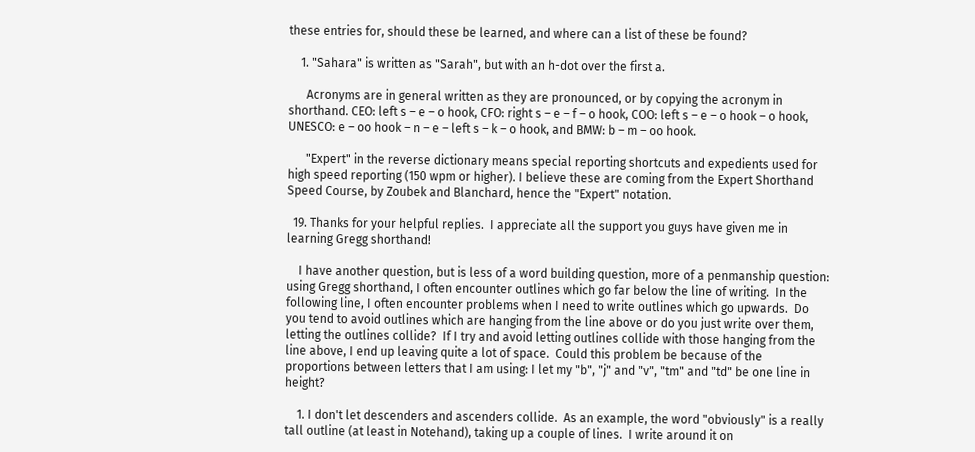these entries for, should these be learned, and where can a list of these be found?

    1. "Sahara" is written as "Sarah", but with an h-dot over the first a.

      Acronyms are in general written as they are pronounced, or by copying the acronym in shorthand. CEO: left s – e – o hook, CFO: right s – e – f – o hook, COO: left s – e – o hook – o hook, UNESCO: e – oo hook – n – e – left s – k – o hook, and BMW: b – m – oo hook.

      "Expert" in the reverse dictionary means special reporting shortcuts and expedients used for high speed reporting (150 wpm or higher). I believe these are coming from the Expert Shorthand Speed Course, by Zoubek and Blanchard, hence the "Expert" notation.

  19. Thanks for your helpful replies.  I appreciate all the support you guys have given me in learning Gregg shorthand!

    I have another question, but is less of a word building question, more of a penmanship question: using Gregg shorthand, I often encounter outlines which go far below the line of writing.  In the following line, I often encounter problems when I need to write outlines which go upwards.  Do you tend to avoid outlines which are hanging from the line above or do you just write over them, letting the outlines collide?  If I try and avoid letting outlines collide with those hanging from the line above, I end up leaving quite a lot of space.  Could this problem be because of the proportions between letters that I am using: I let my "b", "j" and "v", "tm" and "td" be one line in height?

    1. I don't let descenders and ascenders collide.  As an example, the word "obviously" is a really tall outline (at least in Notehand), taking up a couple of lines.  I write around it on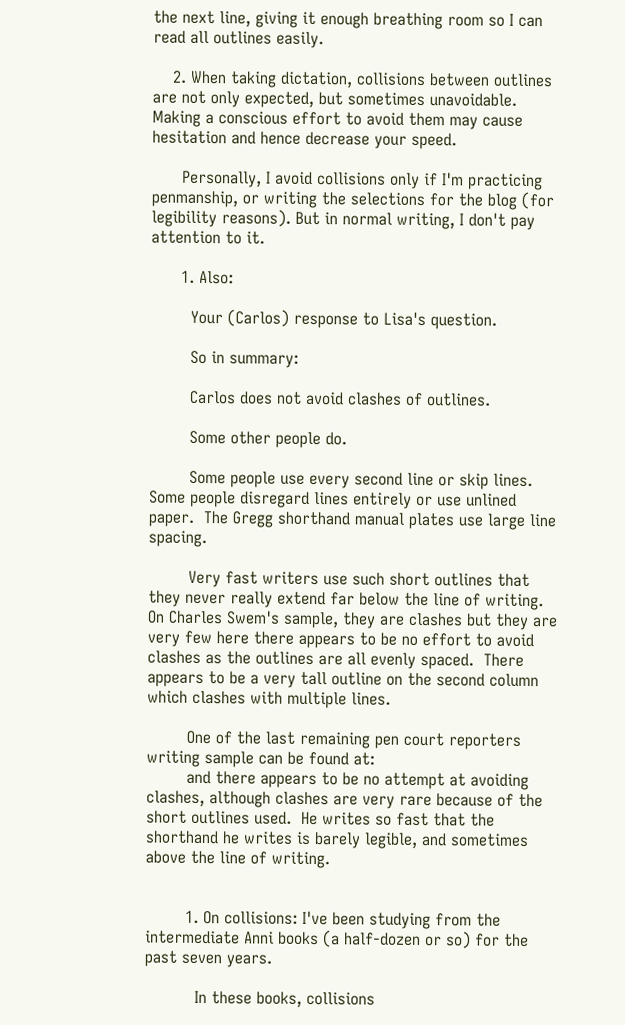the next line, giving it enough breathing room so I can read all outlines easily.

    2. When taking dictation, collisions between outlines are not only expected, but sometimes unavoidable. Making a conscious effort to avoid them may cause hesitation and hence decrease your speed.

      Personally, I avoid collisions only if I'm practicing penmanship, or writing the selections for the blog (for legibility reasons). But in normal writing, I don't pay attention to it.

      1. Also:

        Your (Carlos) response to Lisa's question.

        So in summary:

        Carlos does not avoid clashes of outlines.

        Some other people do.

        Some people use every second line or skip lines.  Some people disregard lines entirely or use unlined paper.  The Gregg shorthand manual plates use large line spacing.

        Very fast writers use such short outlines that they never really extend far below the line of writing.  On Charles Swem's sample, they are clashes but they are very few here there appears to be no effort to avoid clashes as the outlines are all evenly spaced.  There appears to be a very tall outline on the second column which clashes with multiple lines.

        One of the last remaining pen court reporters writing sample can be found at:
        and there appears to be no attempt at avoiding clashes, although clashes are very rare because of the short outlines used.  He writes so fast that the shorthand he writes is barely legible, and sometimes above the line of writing.


        1. On collisions: I've been studying from the intermediate Anni books (a half-dozen or so) for the past seven years.

          In these books, collisions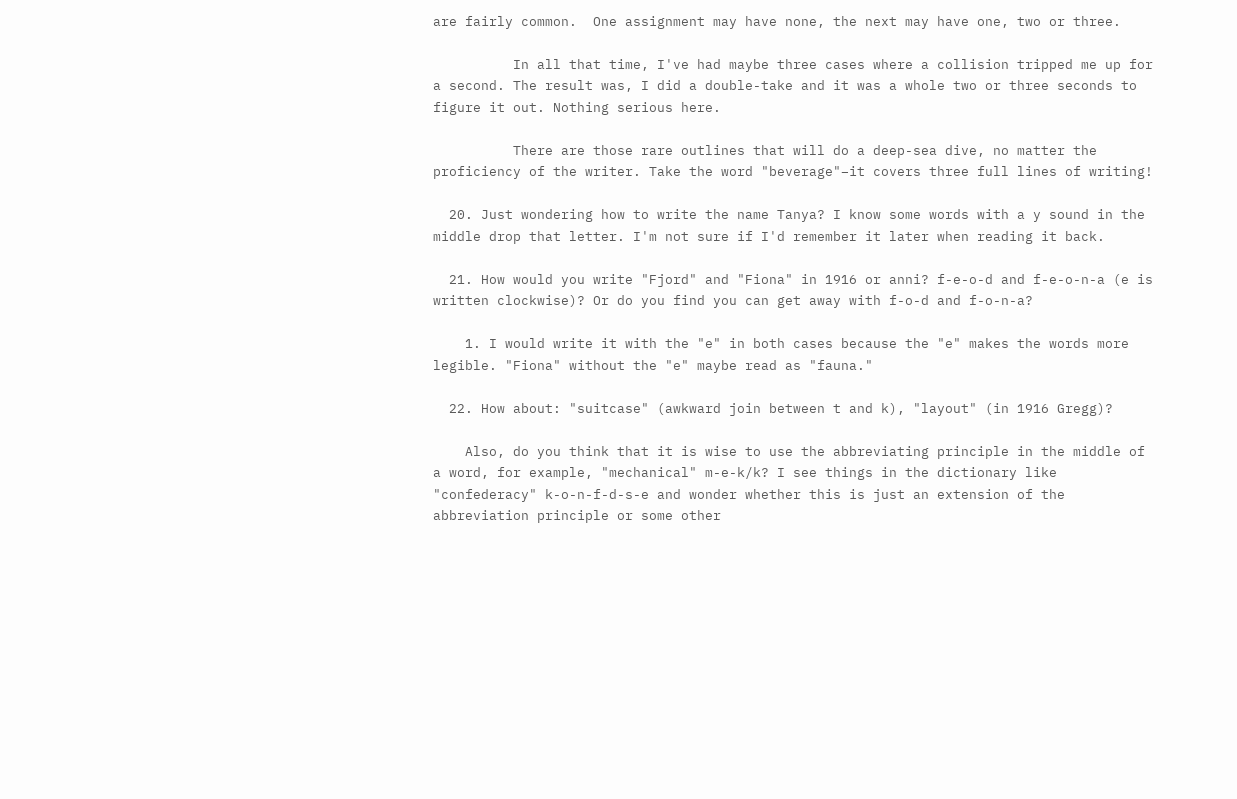are fairly common.  One assignment may have none, the next may have one, two or three.

          In all that time, I've had maybe three cases where a collision tripped me up for a second. The result was, I did a double-take and it was a whole two or three seconds to figure it out. Nothing serious here.

          There are those rare outlines that will do a deep-sea dive, no matter the proficiency of the writer. Take the word "beverage"–it covers three full lines of writing!

  20. Just wondering how to write the name Tanya? I know some words with a y sound in the middle drop that letter. I'm not sure if I'd remember it later when reading it back.

  21. How would you write "Fjord" and "Fiona" in 1916 or anni? f-e-o-d and f-e-o-n-a (e is written clockwise)? Or do you find you can get away with f-o-d and f-o-n-a?

    1. I would write it with the "e" in both cases because the "e" makes the words more legible. "Fiona" without the "e" maybe read as "fauna."

  22. How about: "suitcase" (awkward join between t and k), "layout" (in 1916 Gregg)?

    Also, do you think that it is wise to use the abbreviating principle in the middle of a word, for example, "mechanical" m-e-k/k? I see things in the dictionary like "confederacy" k-o-n-f-d-s-e and wonder whether this is just an extension of the abbreviation principle or some other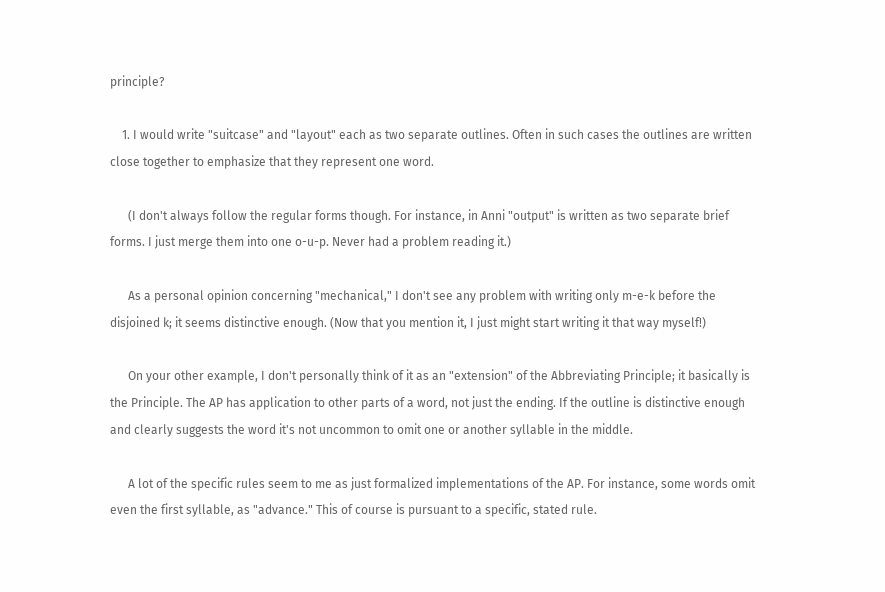principle?

    1. I would write "suitcase" and "layout" each as two separate outlines. Often in such cases the outlines are written close together to emphasize that they represent one word.

      (I don't always follow the regular forms though. For instance, in Anni "output" is written as two separate brief forms. I just merge them into one o-u-p. Never had a problem reading it.)

      As a personal opinion concerning "mechanical," I don't see any problem with writing only m-e-k before the disjoined k; it seems distinctive enough. (Now that you mention it, I just might start writing it that way myself!)

      On your other example, I don't personally think of it as an "extension" of the Abbreviating Principle; it basically is the Principle. The AP has application to other parts of a word, not just the ending. If the outline is distinctive enough and clearly suggests the word it's not uncommon to omit one or another syllable in the middle.

      A lot of the specific rules seem to me as just formalized implementations of the AP. For instance, some words omit even the first syllable, as "advance." This of course is pursuant to a specific, stated rule.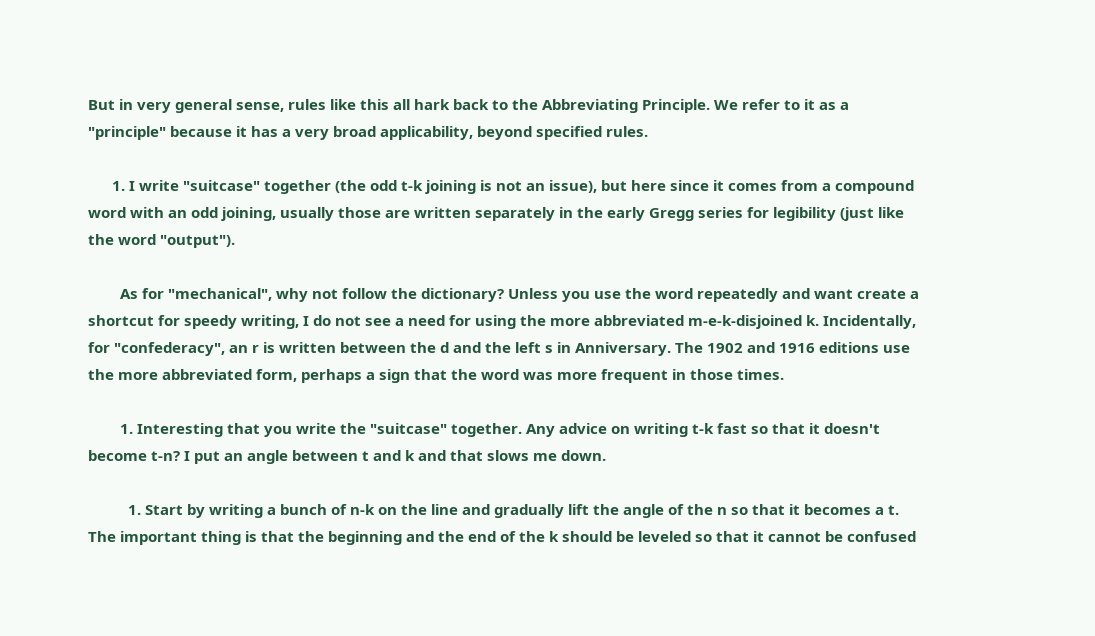But in very general sense, rules like this all hark back to the Abbreviating Principle. We refer to it as a "principle" because it has a very broad applicability, beyond specified rules.

      1. I write "suitcase" together (the odd t-k joining is not an issue), but here since it comes from a compound word with an odd joining, usually those are written separately in the early Gregg series for legibility (just like the word "output").

        As for "mechanical", why not follow the dictionary? Unless you use the word repeatedly and want create a shortcut for speedy writing, I do not see a need for using the more abbreviated m-e-k-disjoined k. Incidentally, for "confederacy", an r is written between the d and the left s in Anniversary. The 1902 and 1916 editions use the more abbreviated form, perhaps a sign that the word was more frequent in those times.

        1. Interesting that you write the "suitcase" together. Any advice on writing t-k fast so that it doesn't become t-n? I put an angle between t and k and that slows me down.

          1. Start by writing a bunch of n-k on the line and gradually lift the angle of the n so that it becomes a t. The important thing is that the beginning and the end of the k should be leveled so that it cannot be confused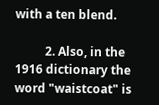with a ten blend.

          2. Also, in the 1916 dictionary the word "waistcoat" is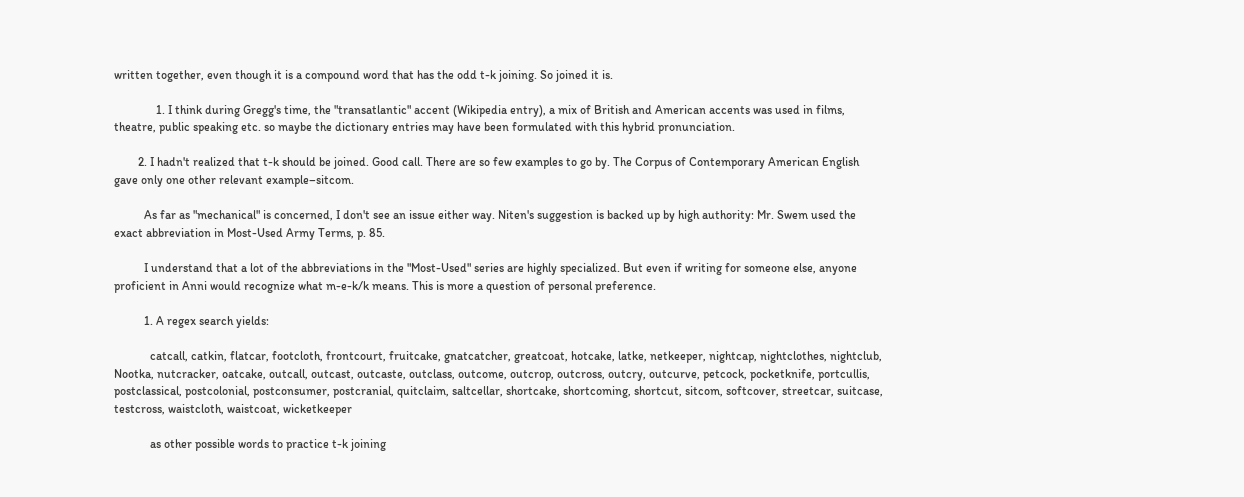written together, even though it is a compound word that has the odd t-k joining. So joined it is.

              1. I think during Gregg's time, the "transatlantic" accent (Wikipedia entry), a mix of British and American accents was used in films, theatre, public speaking etc. so maybe the dictionary entries may have been formulated with this hybrid pronunciation.

        2. I hadn't realized that t-k should be joined. Good call. There are so few examples to go by. The Corpus of Contemporary American English gave only one other relevant example–sitcom.

          As far as "mechanical" is concerned, I don't see an issue either way. Niten's suggestion is backed up by high authority: Mr. Swem used the exact abbreviation in Most-Used Army Terms, p. 85.

          I understand that a lot of the abbreviations in the "Most-Used" series are highly specialized. But even if writing for someone else, anyone proficient in Anni would recognize what m-e-k/k means. This is more a question of personal preference.

          1. A regex search yields:

            catcall, catkin, flatcar, footcloth, frontcourt, fruitcake, gnatcatcher, greatcoat, hotcake, latke, netkeeper, nightcap, nightclothes, nightclub, Nootka, nutcracker, oatcake, outcall, outcast, outcaste, outclass, outcome, outcrop, outcross, outcry, outcurve, petcock, pocketknife, portcullis, postclassical, postcolonial, postconsumer, postcranial, quitclaim, saltcellar, shortcake, shortcoming, shortcut, sitcom, softcover, streetcar, suitcase, testcross, waistcloth, waistcoat, wicketkeeper

            as other possible words to practice t-k joining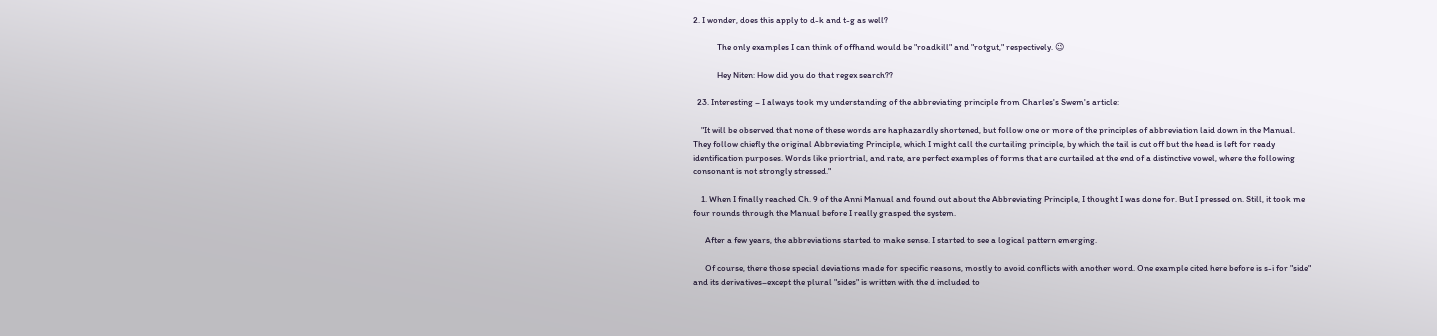2. I wonder, does this apply to d-k and t-g as well?

            The only examples I can think of offhand would be "roadkill" and "rotgut," respectively. 😉

            Hey Niten: How did you do that regex search??

  23. Interesting – I always took my understanding of the abbreviating principle from Charles's Swem's article:

    "It will be observed that none of these words are haphazardly shortened, but follow one or more of the principles of abbreviation laid down in the Manual. They follow chiefly the original Abbreviating Principle, which I might call the curtailing principle, by which the tail is cut off but the head is left for ready identification purposes. Words like priortrial, and rate, are perfect examples of forms that are curtailed at the end of a distinctive vowel, where the following consonant is not strongly stressed."

    1. When I finally reached Ch. 9 of the Anni Manual and found out about the Abbreviating Principle, I thought I was done for. But I pressed on. Still, it took me four rounds through the Manual before I really grasped the system.

      After a few years, the abbreviations started to make sense. I started to see a logical pattern emerging.

      Of course, there those special deviations made for specific reasons, mostly to avoid conflicts with another word. One example cited here before is s-i for "side" and its derivatives–except the plural "sides" is written with the d included to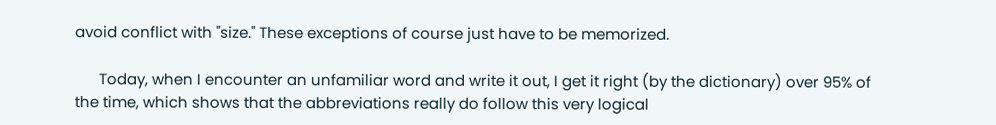avoid conflict with "size." These exceptions of course just have to be memorized.

      Today, when I encounter an unfamiliar word and write it out, I get it right (by the dictionary) over 95% of the time, which shows that the abbreviations really do follow this very logical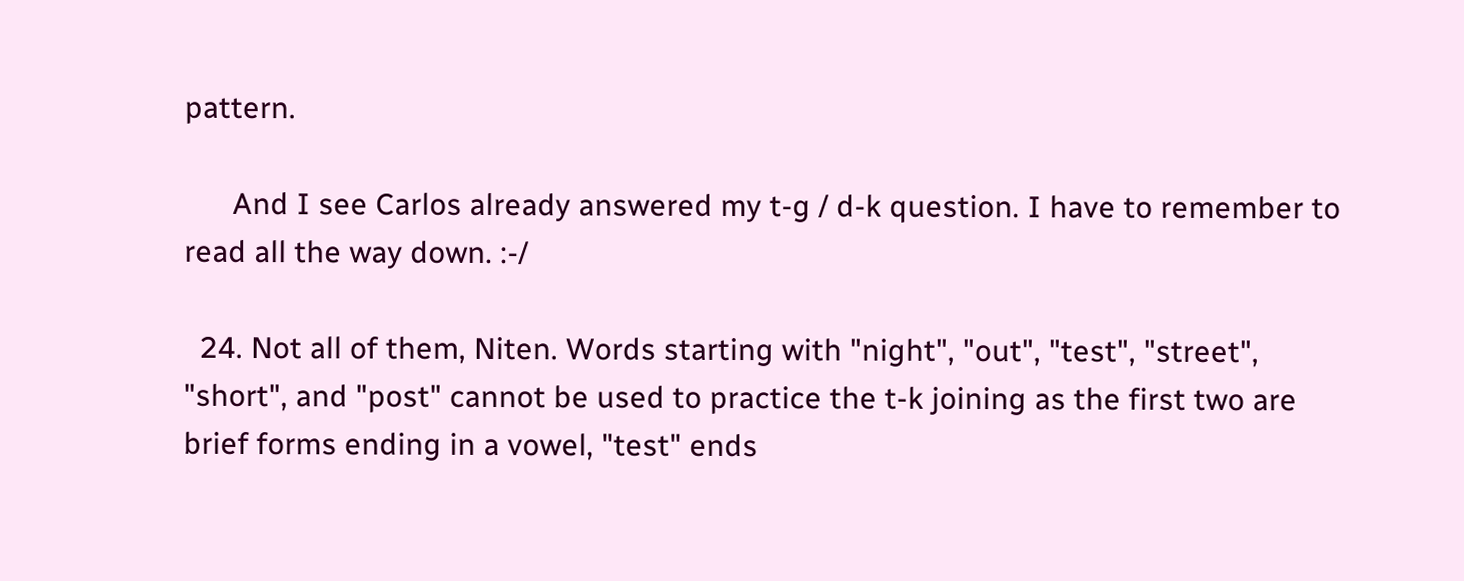pattern.

      And I see Carlos already answered my t-g / d-k question. I have to remember to read all the way down. :-/

  24. Not all of them, Niten. Words starting with "night", "out", "test", "street", "short", and "post" cannot be used to practice the t-k joining as the first two are brief forms ending in a vowel, "test" ends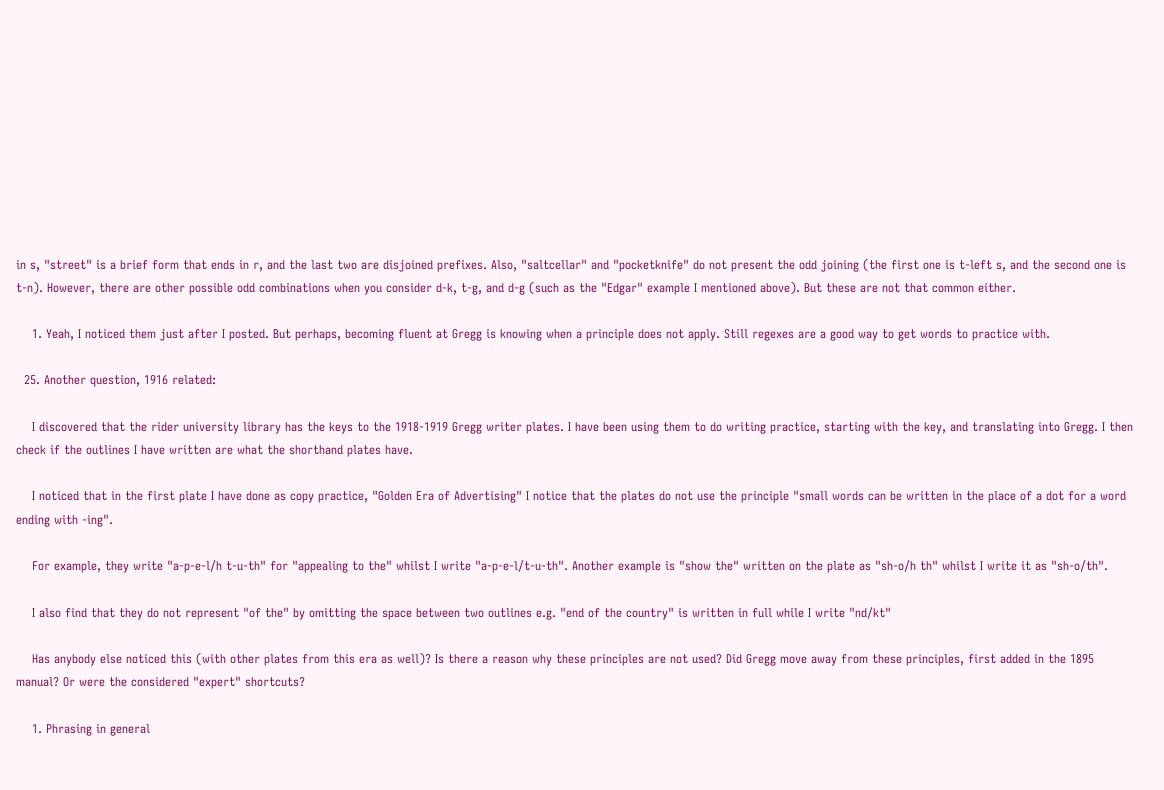in s, "street" is a brief form that ends in r, and the last two are disjoined prefixes. Also, "saltcellar" and "pocketknife" do not present the odd joining (the first one is t-left s, and the second one is t-n). However, there are other possible odd combinations when you consider d-k, t-g, and d-g (such as the "Edgar" example I mentioned above). But these are not that common either.

    1. Yeah, I noticed them just after I posted. But perhaps, becoming fluent at Gregg is knowing when a principle does not apply. Still regexes are a good way to get words to practice with.

  25. Another question, 1916 related:

    I discovered that the rider university library has the keys to the 1918-1919 Gregg writer plates. I have been using them to do writing practice, starting with the key, and translating into Gregg. I then check if the outlines I have written are what the shorthand plates have.

    I noticed that in the first plate I have done as copy practice, "Golden Era of Advertising" I notice that the plates do not use the principle "small words can be written in the place of a dot for a word ending with -ing".

    For example, they write "a-p-e-l/h t-u-th" for "appealing to the" whilst I write "a-p-e-l/t-u-th". Another example is "show the" written on the plate as "sh-o/h th" whilst I write it as "sh-o/th".

    I also find that they do not represent "of the" by omitting the space between two outlines e.g. "end of the country" is written in full while I write "nd/kt"

    Has anybody else noticed this (with other plates from this era as well)? Is there a reason why these principles are not used? Did Gregg move away from these principles, first added in the 1895 manual? Or were the considered "expert" shortcuts?

    1. Phrasing in general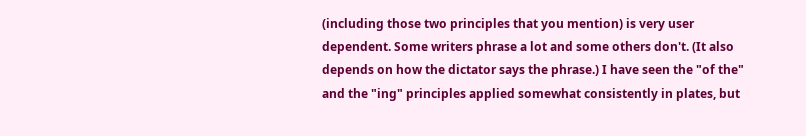(including those two principles that you mention) is very user dependent. Some writers phrase a lot and some others don't. (It also depends on how the dictator says the phrase.) I have seen the "of the" and the "ing" principles applied somewhat consistently in plates, but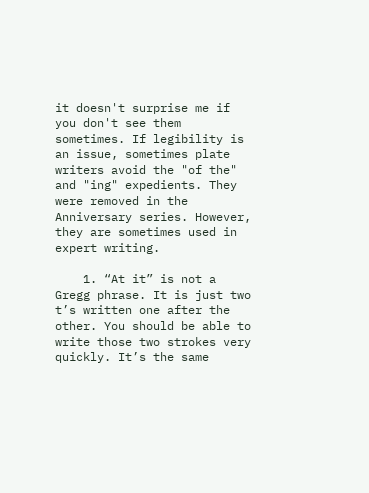it doesn't surprise me if you don't see them sometimes. If legibility is an issue, sometimes plate writers avoid the "of the" and "ing" expedients. They were removed in the Anniversary series. However, they are sometimes used in expert writing.

    1. “At it” is not a Gregg phrase. It is just two t’s written one after the other. You should be able to write those two strokes very quickly. It’s the same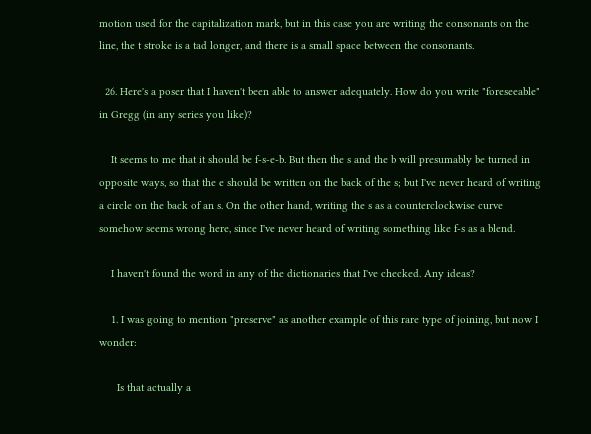motion used for the capitalization mark, but in this case you are writing the consonants on the line, the t stroke is a tad longer, and there is a small space between the consonants.

  26. Here's a poser that I haven't been able to answer adequately. How do you write "foreseeable" in Gregg (in any series you like)?

    It seems to me that it should be f-s-e-b. But then the s and the b will presumably be turned in opposite ways, so that the e should be written on the back of the s; but I've never heard of writing a circle on the back of an s. On the other hand, writing the s as a counterclockwise curve somehow seems wrong here, since I've never heard of writing something like f-s as a blend.

    I haven't found the word in any of the dictionaries that I've checked. Any ideas?

    1. I was going to mention "preserve" as another example of this rare type of joining, but now I wonder:

      Is that actually a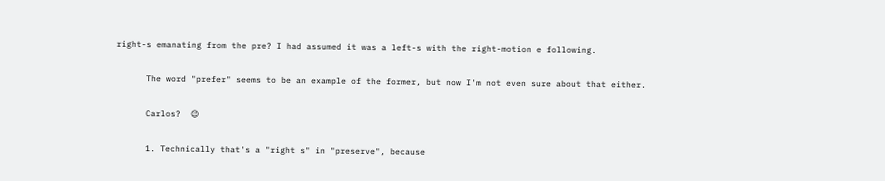right-s emanating from the pre? I had assumed it was a left-s with the right-motion e following.

      The word "prefer" seems to be an example of the former, but now I'm not even sure about that either.

      Carlos?  😉

      1. Technically that's a "right s" in "preserve", because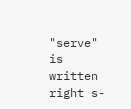"serve" is written right s-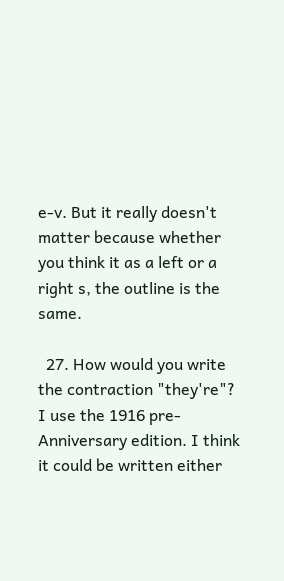e-v. But it really doesn't matter because whether you think it as a left or a right s, the outline is the same.

  27. How would you write the contraction "they're"? I use the 1916 pre-Anniversary edition. I think it could be written either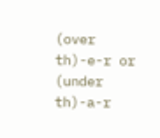(over th)-e-r or (under th)-a-r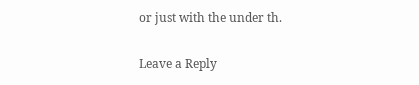or just with the under th.

Leave a Reply